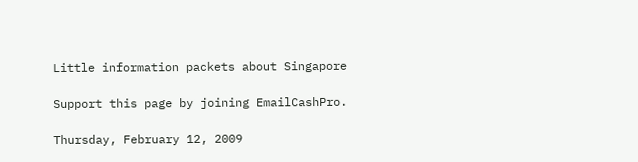Little information packets about Singapore

Support this page by joining EmailCashPro.

Thursday, February 12, 2009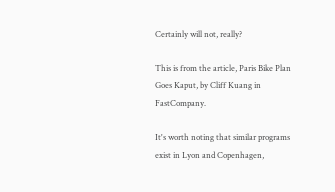Certainly will not, really?

This is from the article, Paris Bike Plan Goes Kaput, by Cliff Kuang in FastCompany.

It's worth noting that similar programs exist in Lyon and Copenhagen,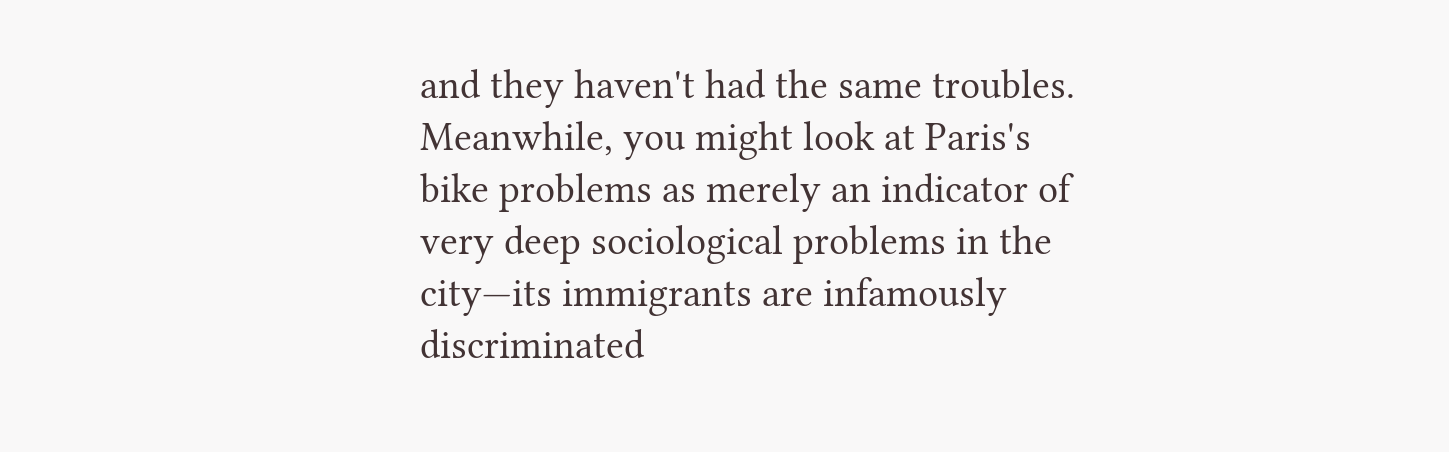and they haven't had the same troubles. Meanwhile, you might look at Paris's bike problems as merely an indicator of very deep sociological problems in the city—its immigrants are infamously discriminated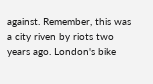against. Remember, this was a city riven by riots two years ago. London's bike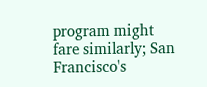program might fare similarly; San Francisco's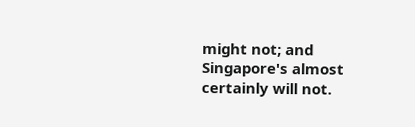might not; and Singapore's almost certainly will not.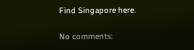Find Singapore here.

No comments: